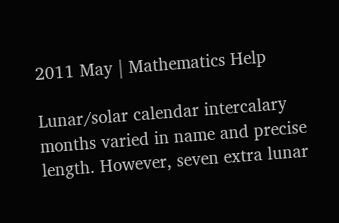2011 May | Mathematics Help

Lunar/solar calendar intercalary months varied in name and precise length. However, seven extra lunar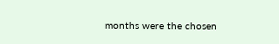months were the chosen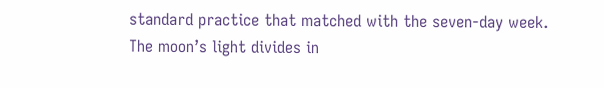standard practice that matched with the seven-day week. The moon’s light divides in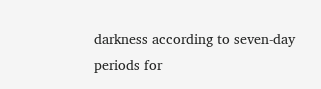darkness according to seven-day periods for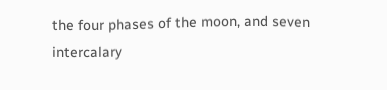the four phases of the moon, and seven intercalary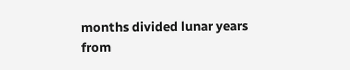months divided lunar years from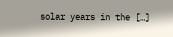solar years in the […]